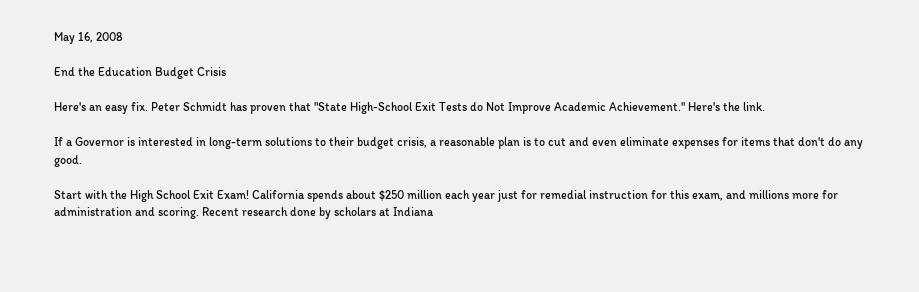May 16, 2008

End the Education Budget Crisis

Here's an easy fix. Peter Schmidt has proven that "State High-School Exit Tests do Not Improve Academic Achievement." Here's the link.

If a Governor is interested in long-term solutions to their budget crisis, a reasonable plan is to cut and even eliminate expenses for items that don't do any good.

Start with the High School Exit Exam! California spends about $250 million each year just for remedial instruction for this exam, and millions more for administration and scoring. Recent research done by scholars at Indiana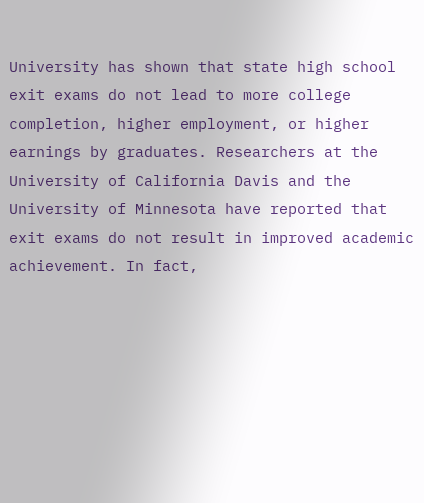University has shown that state high school exit exams do not lead to more college completion, higher employment, or higher earnings by graduates. Researchers at the University of California Davis and the University of Minnesota have reported that exit exams do not result in improved academic achievement. In fact,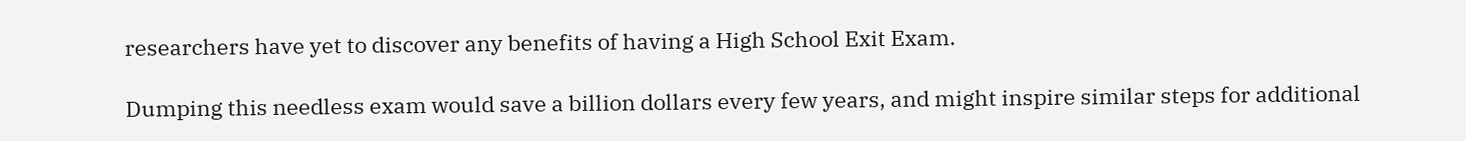researchers have yet to discover any benefits of having a High School Exit Exam.

Dumping this needless exam would save a billion dollars every few years, and might inspire similar steps for additional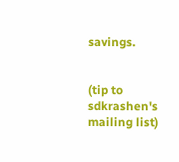savings.


(tip to sdkrashen's mailing list)